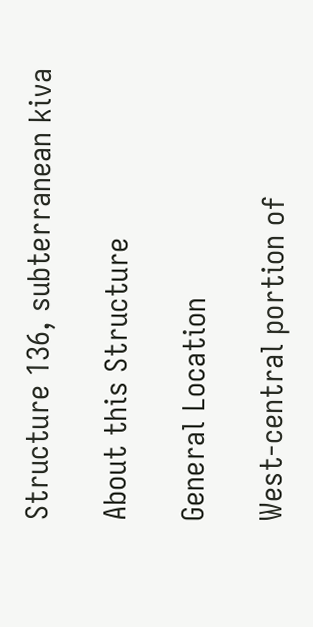Structure 136, subterranean kiva

About this Structure

General Location

West-central portion of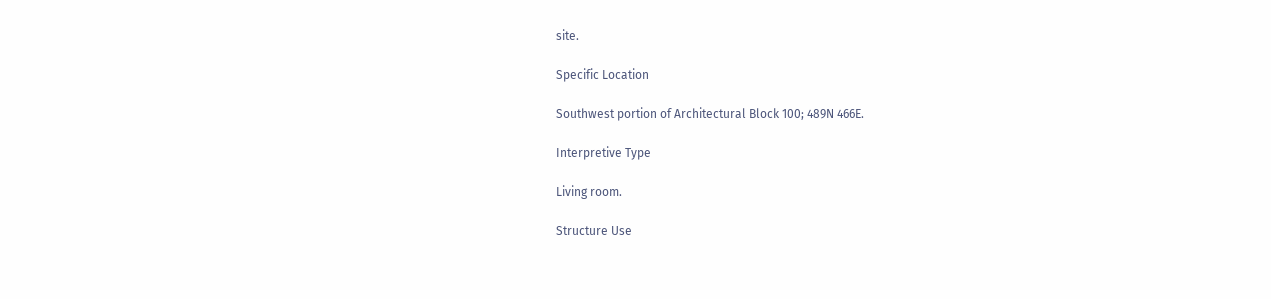site.

Specific Location

Southwest portion of Architectural Block 100; 489N 466E.

Interpretive Type

Living room.

Structure Use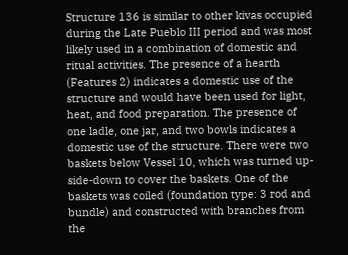Structure 136 is similar to other kivas occupied during the Late Pueblo III period and was most likely used in a combination of domestic and ritual activities. The presence of a hearth (Features 2) indicates a domestic use of the structure and would have been used for light, heat, and food preparation. The presence of one ladle, one jar, and two bowls indicates a domestic use of the structure. There were two baskets below Vessel 10, which was turned up-side-down to cover the baskets. One of the baskets was coiled (foundation type: 3 rod and bundle) and constructed with branches from the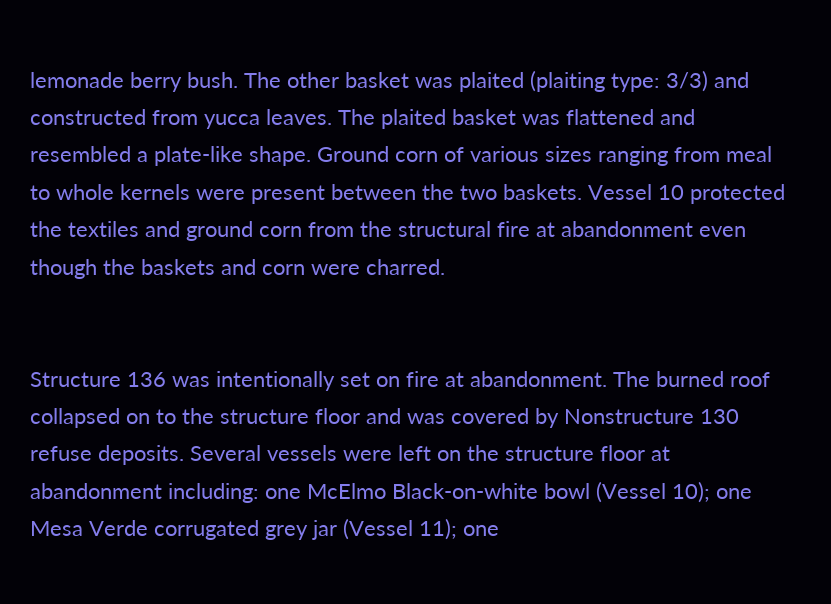lemonade berry bush. The other basket was plaited (plaiting type: 3/3) and constructed from yucca leaves. The plaited basket was flattened and resembled a plate-like shape. Ground corn of various sizes ranging from meal to whole kernels were present between the two baskets. Vessel 10 protected the textiles and ground corn from the structural fire at abandonment even though the baskets and corn were charred.


Structure 136 was intentionally set on fire at abandonment. The burned roof collapsed on to the structure floor and was covered by Nonstructure 130 refuse deposits. Several vessels were left on the structure floor at abandonment including: one McElmo Black-on-white bowl (Vessel 10); one Mesa Verde corrugated grey jar (Vessel 11); one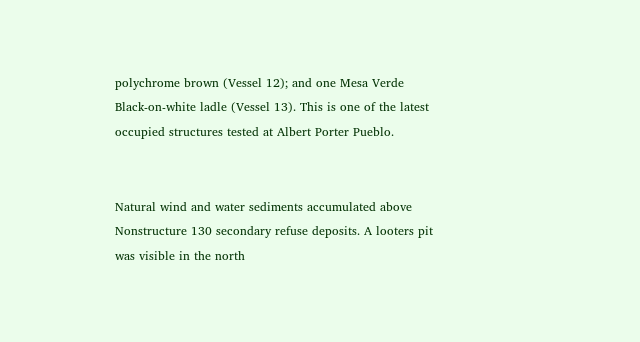polychrome brown (Vessel 12); and one Mesa Verde Black-on-white ladle (Vessel 13). This is one of the latest occupied structures tested at Albert Porter Pueblo.


Natural wind and water sediments accumulated above Nonstructure 130 secondary refuse deposits. A looters pit was visible in the north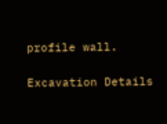profile wall.

Excavation Details